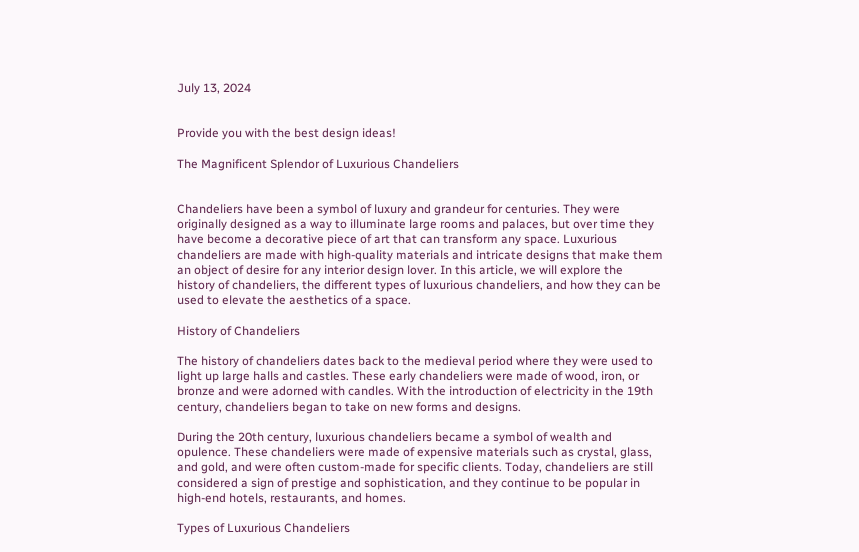July 13, 2024


Provide you with the best design ideas!

The Magnificent Splendor of Luxurious Chandeliers


Chandeliers have been a symbol of luxury and grandeur for centuries. They were originally designed as a way to illuminate large rooms and palaces, but over time they have become a decorative piece of art that can transform any space. Luxurious chandeliers are made with high-quality materials and intricate designs that make them an object of desire for any interior design lover. In this article, we will explore the history of chandeliers, the different types of luxurious chandeliers, and how they can be used to elevate the aesthetics of a space.

History of Chandeliers

The history of chandeliers dates back to the medieval period where they were used to light up large halls and castles. These early chandeliers were made of wood, iron, or bronze and were adorned with candles. With the introduction of electricity in the 19th century, chandeliers began to take on new forms and designs.

During the 20th century, luxurious chandeliers became a symbol of wealth and opulence. These chandeliers were made of expensive materials such as crystal, glass, and gold, and were often custom-made for specific clients. Today, chandeliers are still considered a sign of prestige and sophistication, and they continue to be popular in high-end hotels, restaurants, and homes.

Types of Luxurious Chandeliers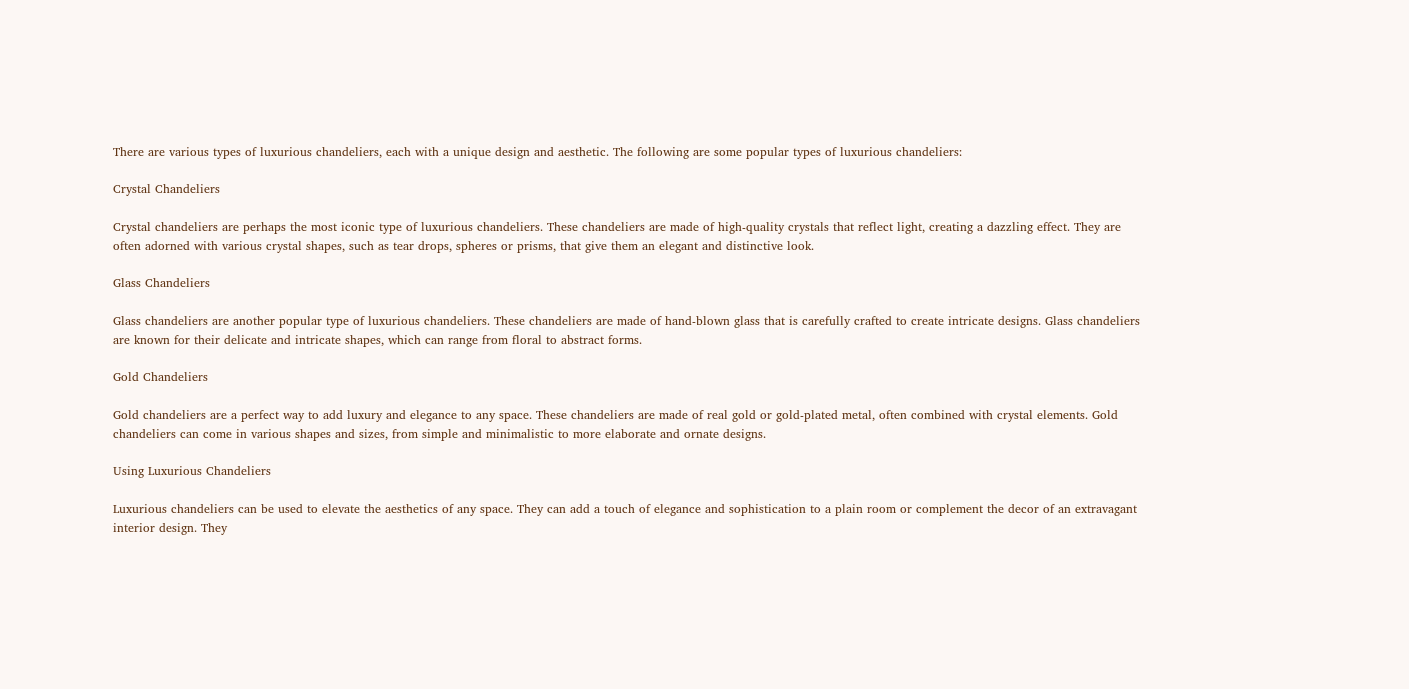There are various types of luxurious chandeliers, each with a unique design and aesthetic. The following are some popular types of luxurious chandeliers:

Crystal Chandeliers

Crystal chandeliers are perhaps the most iconic type of luxurious chandeliers. These chandeliers are made of high-quality crystals that reflect light, creating a dazzling effect. They are often adorned with various crystal shapes, such as tear drops, spheres or prisms, that give them an elegant and distinctive look.

Glass Chandeliers

Glass chandeliers are another popular type of luxurious chandeliers. These chandeliers are made of hand-blown glass that is carefully crafted to create intricate designs. Glass chandeliers are known for their delicate and intricate shapes, which can range from floral to abstract forms.

Gold Chandeliers

Gold chandeliers are a perfect way to add luxury and elegance to any space. These chandeliers are made of real gold or gold-plated metal, often combined with crystal elements. Gold chandeliers can come in various shapes and sizes, from simple and minimalistic to more elaborate and ornate designs.

Using Luxurious Chandeliers

Luxurious chandeliers can be used to elevate the aesthetics of any space. They can add a touch of elegance and sophistication to a plain room or complement the decor of an extravagant interior design. They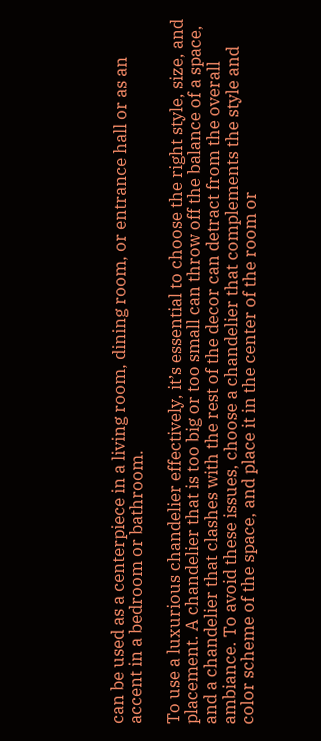can be used as a centerpiece in a living room, dining room, or entrance hall or as an accent in a bedroom or bathroom.

To use a luxurious chandelier effectively, it’s essential to choose the right style, size, and placement. A chandelier that is too big or too small can throw off the balance of a space, and a chandelier that clashes with the rest of the decor can detract from the overall ambiance. To avoid these issues, choose a chandelier that complements the style and color scheme of the space, and place it in the center of the room or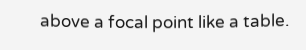above a focal point like a table.